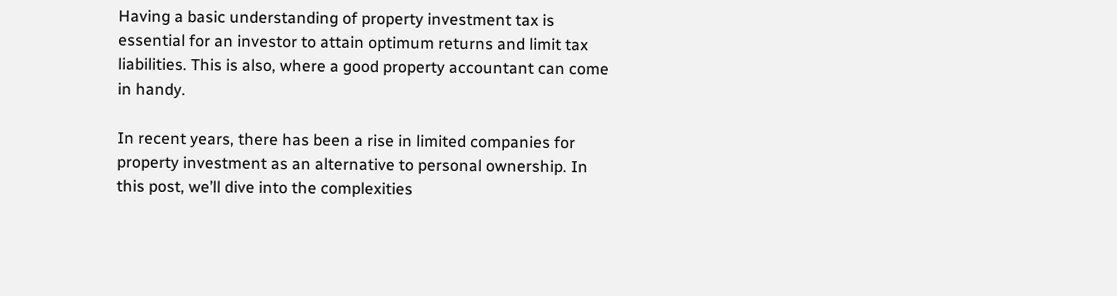Having a basic understanding of property investment tax is essential for an investor to attain optimum returns and limit tax liabilities. This is also, where a good property accountant can come in handy.

In recent years, there has been a rise in limited companies for property investment as an alternative to personal ownership. In this post, we’ll dive into the complexities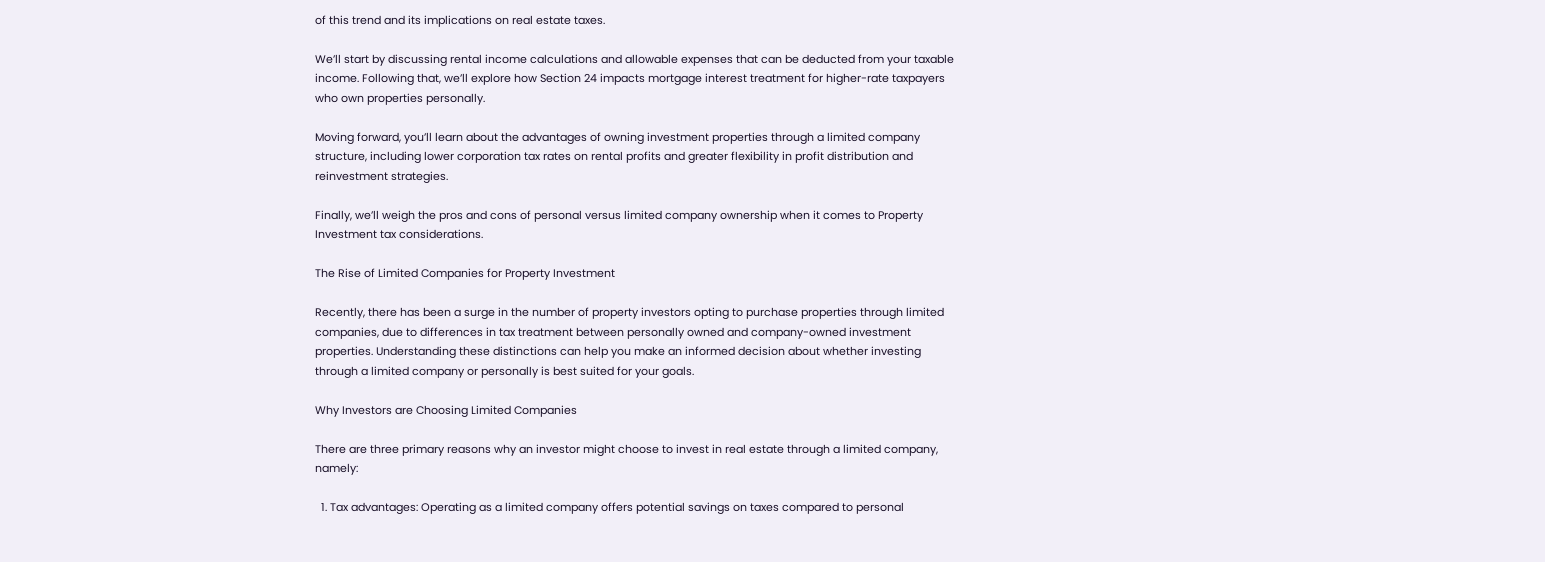of this trend and its implications on real estate taxes.

We’ll start by discussing rental income calculations and allowable expenses that can be deducted from your taxable income. Following that, we’ll explore how Section 24 impacts mortgage interest treatment for higher-rate taxpayers who own properties personally.

Moving forward, you’ll learn about the advantages of owning investment properties through a limited company structure, including lower corporation tax rates on rental profits and greater flexibility in profit distribution and reinvestment strategies.

Finally, we’ll weigh the pros and cons of personal versus limited company ownership when it comes to Property Investment tax considerations.

The Rise of Limited Companies for Property Investment

Recently, there has been a surge in the number of property investors opting to purchase properties through limited companies, due to differences in tax treatment between personally owned and company-owned investment properties. Understanding these distinctions can help you make an informed decision about whether investing through a limited company or personally is best suited for your goals.

Why Investors are Choosing Limited Companies

There are three primary reasons why an investor might choose to invest in real estate through a limited company, namely:

  1. Tax advantages: Operating as a limited company offers potential savings on taxes compared to personal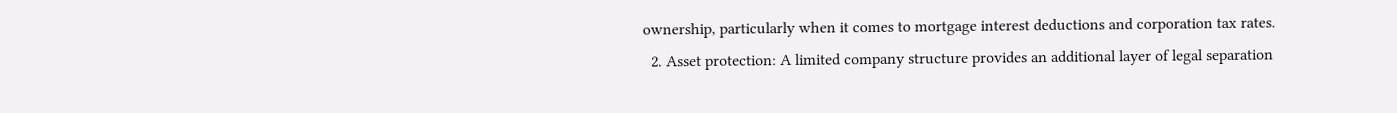ownership, particularly when it comes to mortgage interest deductions and corporation tax rates.
  2. Asset protection: A limited company structure provides an additional layer of legal separation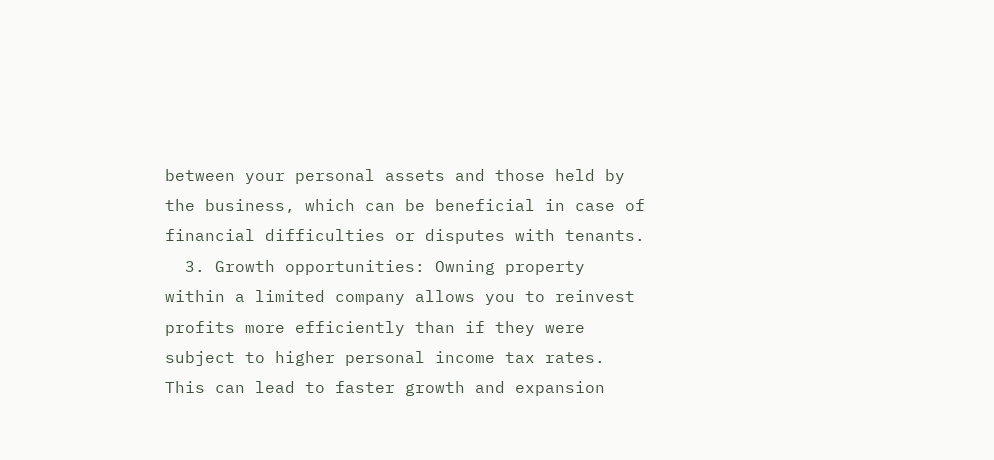between your personal assets and those held by the business, which can be beneficial in case of financial difficulties or disputes with tenants.
  3. Growth opportunities: Owning property within a limited company allows you to reinvest profits more efficiently than if they were subject to higher personal income tax rates. This can lead to faster growth and expansion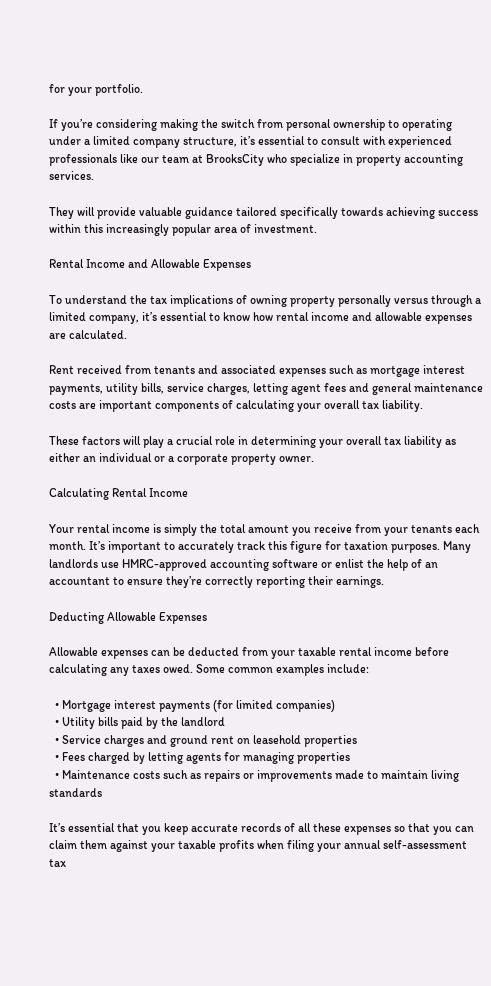for your portfolio.

If you’re considering making the switch from personal ownership to operating under a limited company structure, it’s essential to consult with experienced professionals like our team at BrooksCity who specialize in property accounting services.

They will provide valuable guidance tailored specifically towards achieving success within this increasingly popular area of investment.

Rental Income and Allowable Expenses

To understand the tax implications of owning property personally versus through a limited company, it’s essential to know how rental income and allowable expenses are calculated.

Rent received from tenants and associated expenses such as mortgage interest payments, utility bills, service charges, letting agent fees and general maintenance costs are important components of calculating your overall tax liability.

These factors will play a crucial role in determining your overall tax liability as either an individual or a corporate property owner.

Calculating Rental Income

Your rental income is simply the total amount you receive from your tenants each month. It’s important to accurately track this figure for taxation purposes. Many landlords use HMRC-approved accounting software or enlist the help of an accountant to ensure they’re correctly reporting their earnings.

Deducting Allowable Expenses

Allowable expenses can be deducted from your taxable rental income before calculating any taxes owed. Some common examples include:

  • Mortgage interest payments (for limited companies)
  • Utility bills paid by the landlord
  • Service charges and ground rent on leasehold properties
  • Fees charged by letting agents for managing properties
  • Maintenance costs such as repairs or improvements made to maintain living standards

It’s essential that you keep accurate records of all these expenses so that you can claim them against your taxable profits when filing your annual self-assessment tax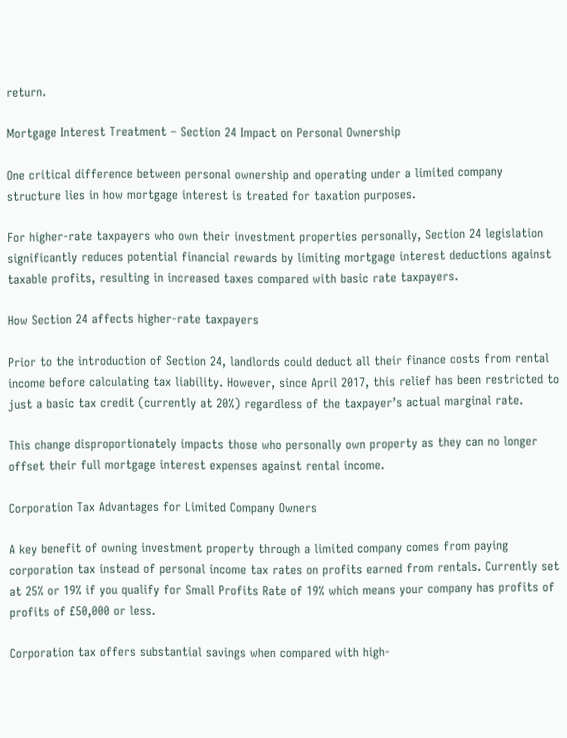return.

Mortgage Interest Treatment – Section 24 Impact on Personal Ownership

One critical difference between personal ownership and operating under a limited company structure lies in how mortgage interest is treated for taxation purposes.

For higher-rate taxpayers who own their investment properties personally, Section 24 legislation significantly reduces potential financial rewards by limiting mortgage interest deductions against taxable profits, resulting in increased taxes compared with basic rate taxpayers.

How Section 24 affects higher-rate taxpayers

Prior to the introduction of Section 24, landlords could deduct all their finance costs from rental income before calculating tax liability. However, since April 2017, this relief has been restricted to just a basic tax credit (currently at 20%) regardless of the taxpayer’s actual marginal rate.

This change disproportionately impacts those who personally own property as they can no longer offset their full mortgage interest expenses against rental income.

Corporation Tax Advantages for Limited Company Owners

A key benefit of owning investment property through a limited company comes from paying corporation tax instead of personal income tax rates on profits earned from rentals. Currently set at 25% or 19% if you qualify for Small Profits Rate of 19% which means your company has profits of profits of £50,000 or less.

Corporation tax offers substantial savings when compared with high-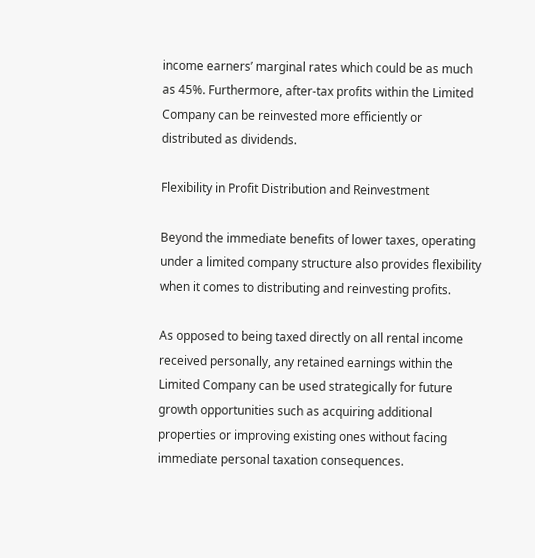income earners’ marginal rates which could be as much as 45%. Furthermore, after-tax profits within the Limited Company can be reinvested more efficiently or distributed as dividends.

Flexibility in Profit Distribution and Reinvestment

Beyond the immediate benefits of lower taxes, operating under a limited company structure also provides flexibility when it comes to distributing and reinvesting profits.

As opposed to being taxed directly on all rental income received personally, any retained earnings within the Limited Company can be used strategically for future growth opportunities such as acquiring additional properties or improving existing ones without facing immediate personal taxation consequences.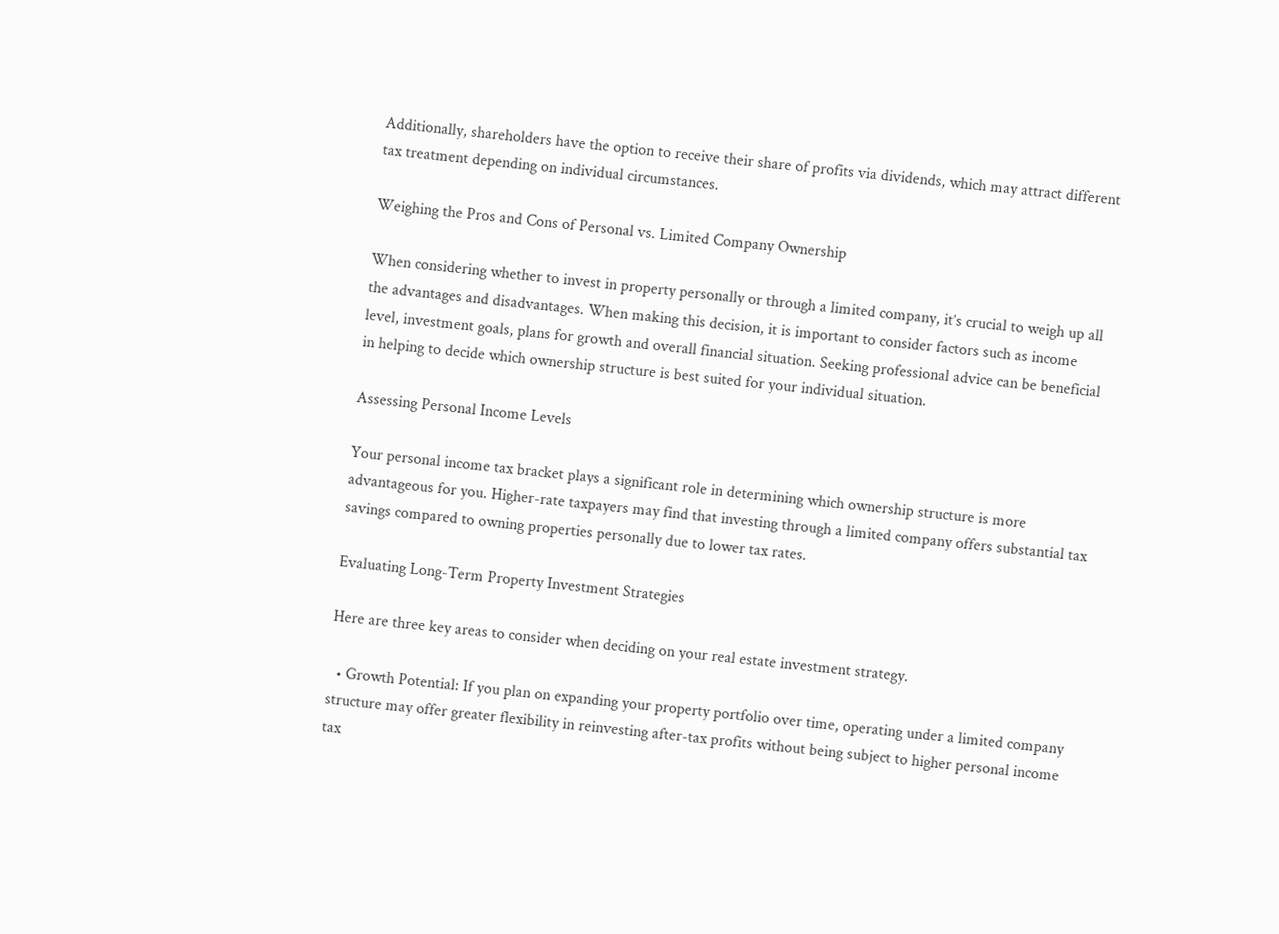Additionally, shareholders have the option to receive their share of profits via dividends, which may attract different tax treatment depending on individual circumstances.

Weighing the Pros and Cons of Personal vs. Limited Company Ownership

When considering whether to invest in property personally or through a limited company, it’s crucial to weigh up all the advantages and disadvantages. When making this decision, it is important to consider factors such as income level, investment goals, plans for growth and overall financial situation. Seeking professional advice can be beneficial in helping to decide which ownership structure is best suited for your individual situation.

Assessing Personal Income Levels

Your personal income tax bracket plays a significant role in determining which ownership structure is more advantageous for you. Higher-rate taxpayers may find that investing through a limited company offers substantial tax savings compared to owning properties personally due to lower tax rates.

Evaluating Long-Term Property Investment Strategies

Here are three key areas to consider when deciding on your real estate investment strategy.

  • Growth Potential: If you plan on expanding your property portfolio over time, operating under a limited company structure may offer greater flexibility in reinvesting after-tax profits without being subject to higher personal income tax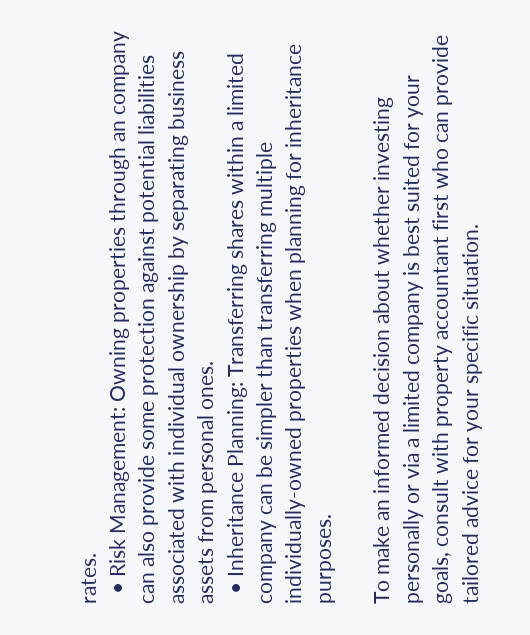rates.
  • Risk Management: Owning properties through an company can also provide some protection against potential liabilities associated with individual ownership by separating business assets from personal ones.
  • Inheritance Planning: Transferring shares within a limited company can be simpler than transferring multiple individually-owned properties when planning for inheritance purposes.

To make an informed decision about whether investing personally or via a limited company is best suited for your goals, consult with property accountant first who can provide tailored advice for your specific situation.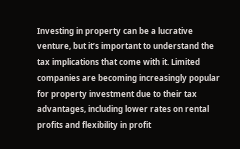Investing in property can be a lucrative venture, but it’s important to understand the tax implications that come with it. Limited companies are becoming increasingly popular for property investment due to their tax advantages, including lower rates on rental profits and flexibility in profit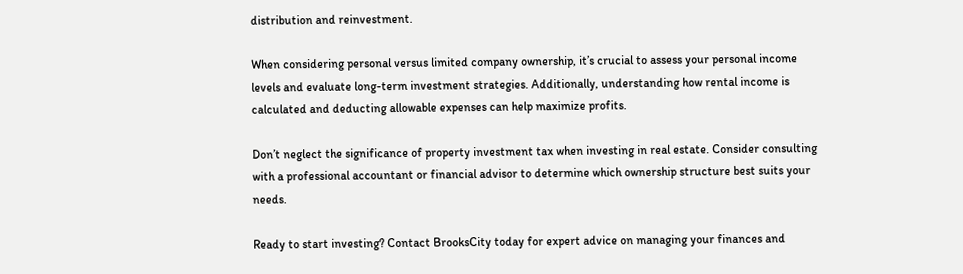distribution and reinvestment.

When considering personal versus limited company ownership, it’s crucial to assess your personal income levels and evaluate long-term investment strategies. Additionally, understanding how rental income is calculated and deducting allowable expenses can help maximize profits.

Don’t neglect the significance of property investment tax when investing in real estate. Consider consulting with a professional accountant or financial advisor to determine which ownership structure best suits your needs.

Ready to start investing? Contact BrooksCity today for expert advice on managing your finances and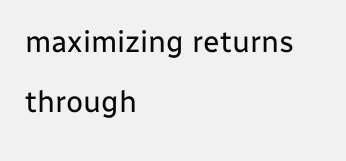maximizing returns through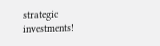strategic investments!